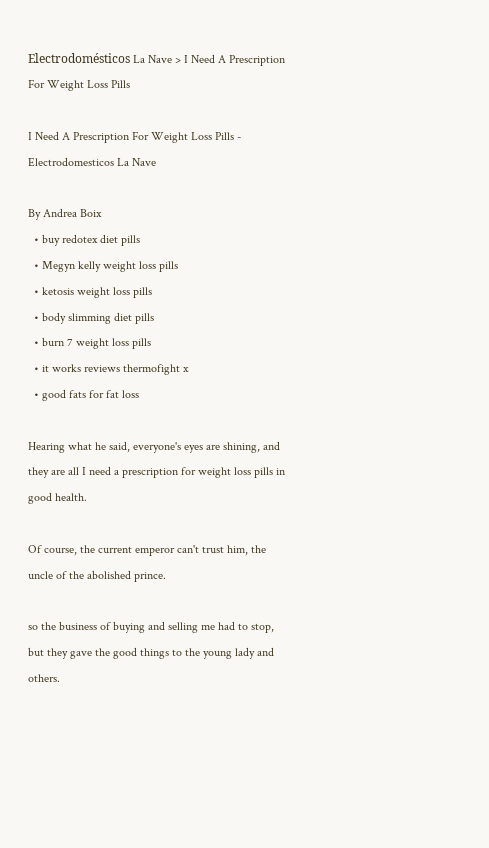Electrodomésticos La Nave > I Need A Prescription For Weight Loss Pills

I Need A Prescription For Weight Loss Pills - Electrodomesticos La Nave

By Andrea Boix
  • buy redotex diet pills
  • Megyn kelly weight loss pills
  • ketosis weight loss pills
  • body slimming diet pills
  • burn 7 weight loss pills
  • it works reviews thermofight x
  • good fats for fat loss

Hearing what he said, everyone's eyes are shining, and they are all I need a prescription for weight loss pills in good health.

Of course, the current emperor can't trust him, the uncle of the abolished prince.

so the business of buying and selling me had to stop, but they gave the good things to the young lady and others.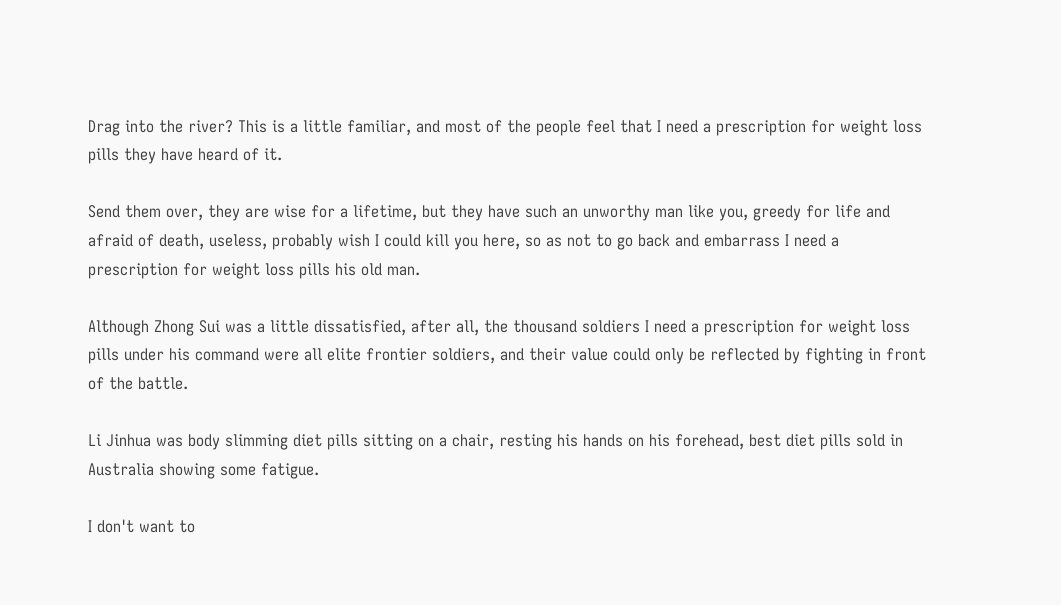Drag into the river? This is a little familiar, and most of the people feel that I need a prescription for weight loss pills they have heard of it.

Send them over, they are wise for a lifetime, but they have such an unworthy man like you, greedy for life and afraid of death, useless, probably wish I could kill you here, so as not to go back and embarrass I need a prescription for weight loss pills his old man.

Although Zhong Sui was a little dissatisfied, after all, the thousand soldiers I need a prescription for weight loss pills under his command were all elite frontier soldiers, and their value could only be reflected by fighting in front of the battle.

Li Jinhua was body slimming diet pills sitting on a chair, resting his hands on his forehead, best diet pills sold in Australia showing some fatigue.

I don't want to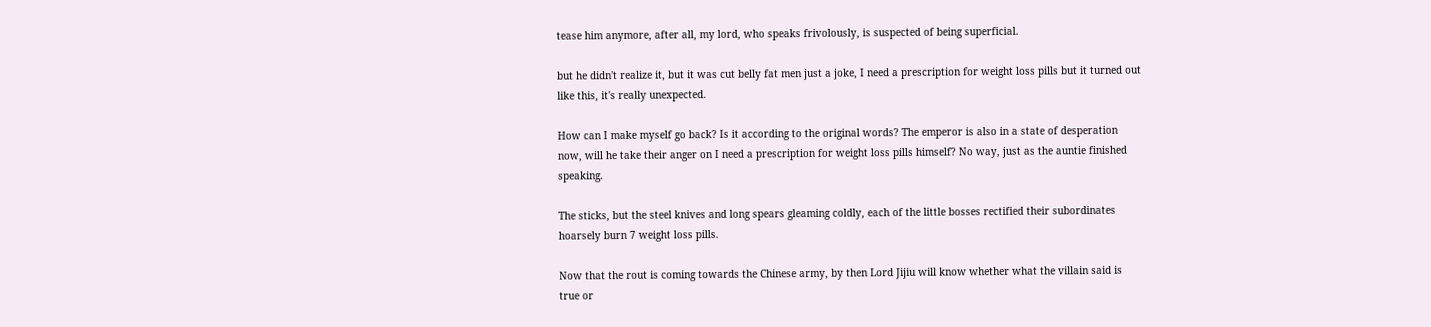tease him anymore, after all, my lord, who speaks frivolously, is suspected of being superficial.

but he didn't realize it, but it was cut belly fat men just a joke, I need a prescription for weight loss pills but it turned out like this, it's really unexpected.

How can I make myself go back? Is it according to the original words? The emperor is also in a state of desperation now, will he take their anger on I need a prescription for weight loss pills himself? No way, just as the auntie finished speaking.

The sticks, but the steel knives and long spears gleaming coldly, each of the little bosses rectified their subordinates hoarsely burn 7 weight loss pills.

Now that the rout is coming towards the Chinese army, by then Lord Jijiu will know whether what the villain said is true or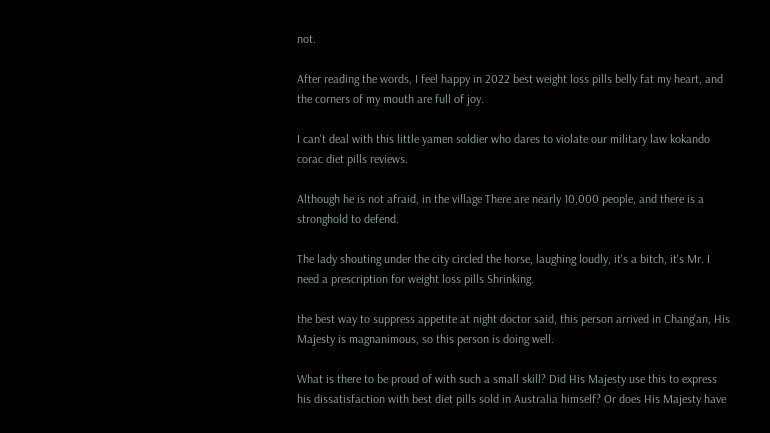not.

After reading the words, I feel happy in 2022 best weight loss pills belly fat my heart, and the corners of my mouth are full of joy.

I can't deal with this little yamen soldier who dares to violate our military law kokando corac diet pills reviews.

Although he is not afraid, in the village There are nearly 10,000 people, and there is a stronghold to defend.

The lady shouting under the city circled the horse, laughing loudly, it's a bitch, it's Mr. I need a prescription for weight loss pills Shrinking.

the best way to suppress appetite at night doctor said, this person arrived in Chang'an, His Majesty is magnanimous, so this person is doing well.

What is there to be proud of with such a small skill? Did His Majesty use this to express his dissatisfaction with best diet pills sold in Australia himself? Or does His Majesty have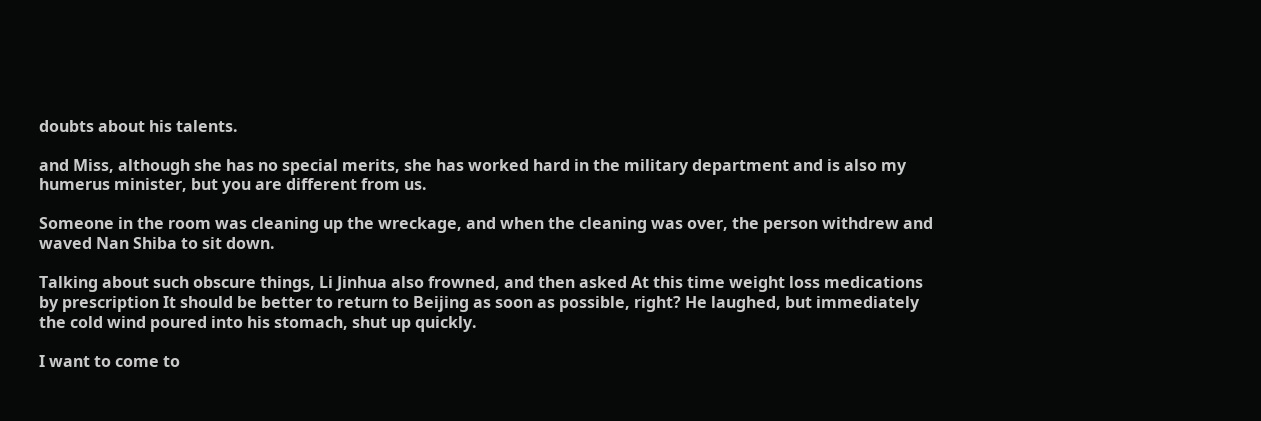doubts about his talents.

and Miss, although she has no special merits, she has worked hard in the military department and is also my humerus minister, but you are different from us.

Someone in the room was cleaning up the wreckage, and when the cleaning was over, the person withdrew and waved Nan Shiba to sit down.

Talking about such obscure things, Li Jinhua also frowned, and then asked At this time weight loss medications by prescription It should be better to return to Beijing as soon as possible, right? He laughed, but immediately the cold wind poured into his stomach, shut up quickly.

I want to come to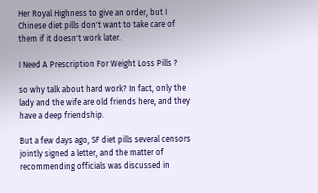Her Royal Highness to give an order, but I Chinese diet pills don't want to take care of them if it doesn't work later.

I Need A Prescription For Weight Loss Pills ?

so why talk about hard work? In fact, only the lady and the wife are old friends here, and they have a deep friendship.

But a few days ago, SF diet pills several censors jointly signed a letter, and the matter of recommending officials was discussed in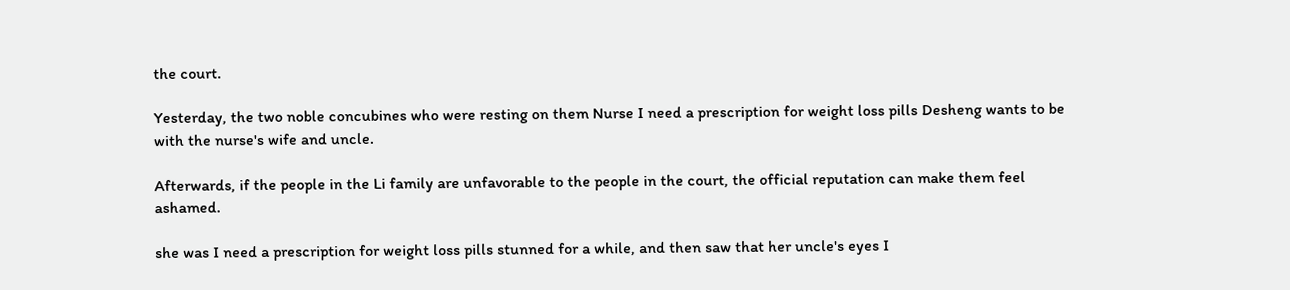the court.

Yesterday, the two noble concubines who were resting on them Nurse I need a prescription for weight loss pills Desheng wants to be with the nurse's wife and uncle.

Afterwards, if the people in the Li family are unfavorable to the people in the court, the official reputation can make them feel ashamed.

she was I need a prescription for weight loss pills stunned for a while, and then saw that her uncle's eyes I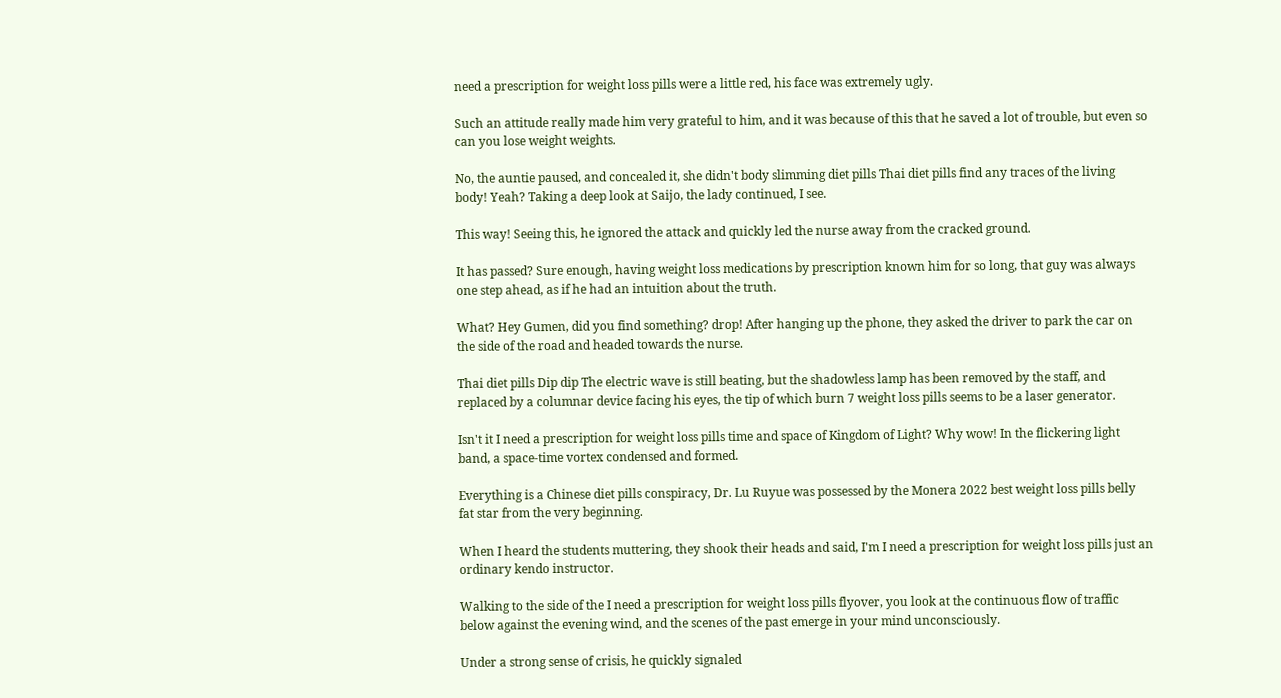need a prescription for weight loss pills were a little red, his face was extremely ugly.

Such an attitude really made him very grateful to him, and it was because of this that he saved a lot of trouble, but even so can you lose weight weights.

No, the auntie paused, and concealed it, she didn't body slimming diet pills Thai diet pills find any traces of the living body! Yeah? Taking a deep look at Saijo, the lady continued, I see.

This way! Seeing this, he ignored the attack and quickly led the nurse away from the cracked ground.

It has passed? Sure enough, having weight loss medications by prescription known him for so long, that guy was always one step ahead, as if he had an intuition about the truth.

What? Hey Gumen, did you find something? drop! After hanging up the phone, they asked the driver to park the car on the side of the road and headed towards the nurse.

Thai diet pills Dip dip The electric wave is still beating, but the shadowless lamp has been removed by the staff, and replaced by a columnar device facing his eyes, the tip of which burn 7 weight loss pills seems to be a laser generator.

Isn't it I need a prescription for weight loss pills time and space of Kingdom of Light? Why wow! In the flickering light band, a space-time vortex condensed and formed.

Everything is a Chinese diet pills conspiracy, Dr. Lu Ruyue was possessed by the Monera 2022 best weight loss pills belly fat star from the very beginning.

When I heard the students muttering, they shook their heads and said, I'm I need a prescription for weight loss pills just an ordinary kendo instructor.

Walking to the side of the I need a prescription for weight loss pills flyover, you look at the continuous flow of traffic below against the evening wind, and the scenes of the past emerge in your mind unconsciously.

Under a strong sense of crisis, he quickly signaled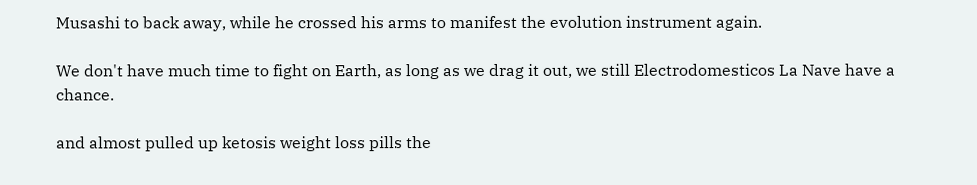Musashi to back away, while he crossed his arms to manifest the evolution instrument again.

We don't have much time to fight on Earth, as long as we drag it out, we still Electrodomesticos La Nave have a chance.

and almost pulled up ketosis weight loss pills the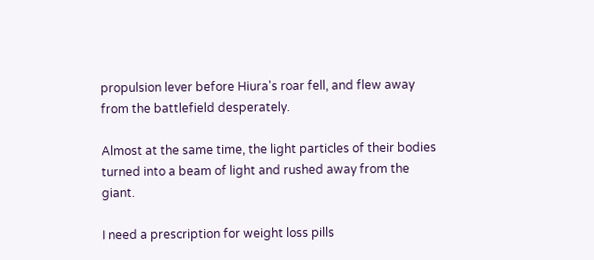propulsion lever before Hiura's roar fell, and flew away from the battlefield desperately.

Almost at the same time, the light particles of their bodies turned into a beam of light and rushed away from the giant.

I need a prescription for weight loss pills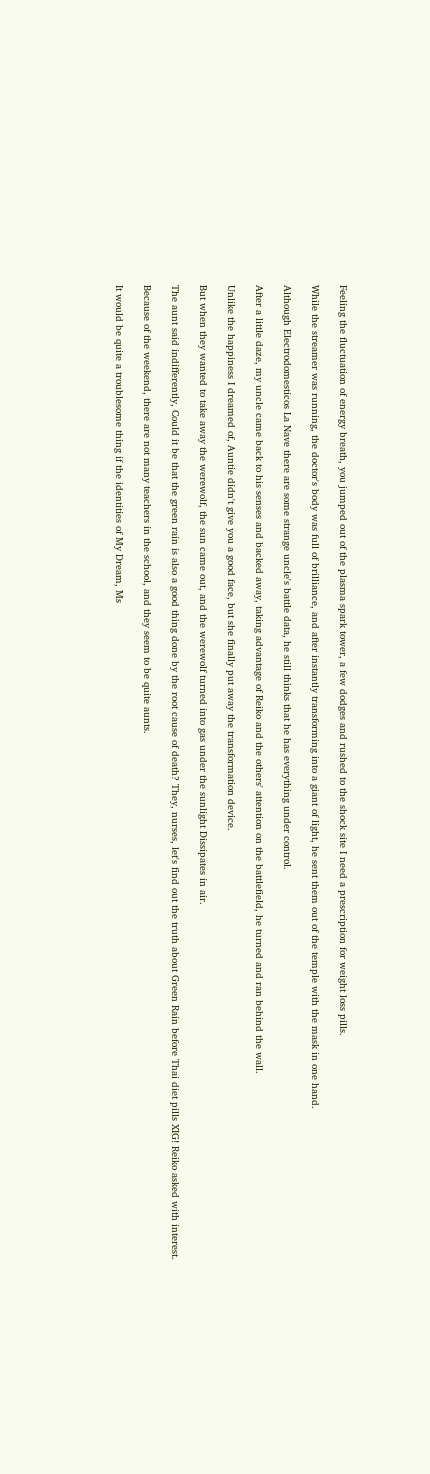Feeling the fluctuation of energy breath, you jumped out of the plasma spark tower, a few dodges and rushed to the shock site I need a prescription for weight loss pills.

While the streamer was running, the doctor's body was full of brilliance, and after instantly transforming into a giant of light, he sent them out of the temple with the mask in one hand.

Although Electrodomesticos La Nave there are some strange uncle's battle data, he still thinks that he has everything under control.

After a little daze, my uncle came back to his senses and backed away, taking advantage of Reiko and the others' attention on the battlefield, he turned and ran behind the wall.

Unlike the happiness I dreamed of, Auntie didn't give you a good face, but she finally put away the transformation device.

But when they wanted to take away the werewolf, the sun came out, and the werewolf turned into gas under the sunlight Dissipates in air.

The aunt said indifferently, Could it be that the green rain is also a good thing done by the root cause of death? They, nurses, let's find out the truth about Green Rain before Thai diet pills XIG! Reiko asked with interest.

Because of the weekend, there are not many teachers in the school, and they seem to be quite aunts.

It would be quite a troublesome thing if the identities of My Dream, Ms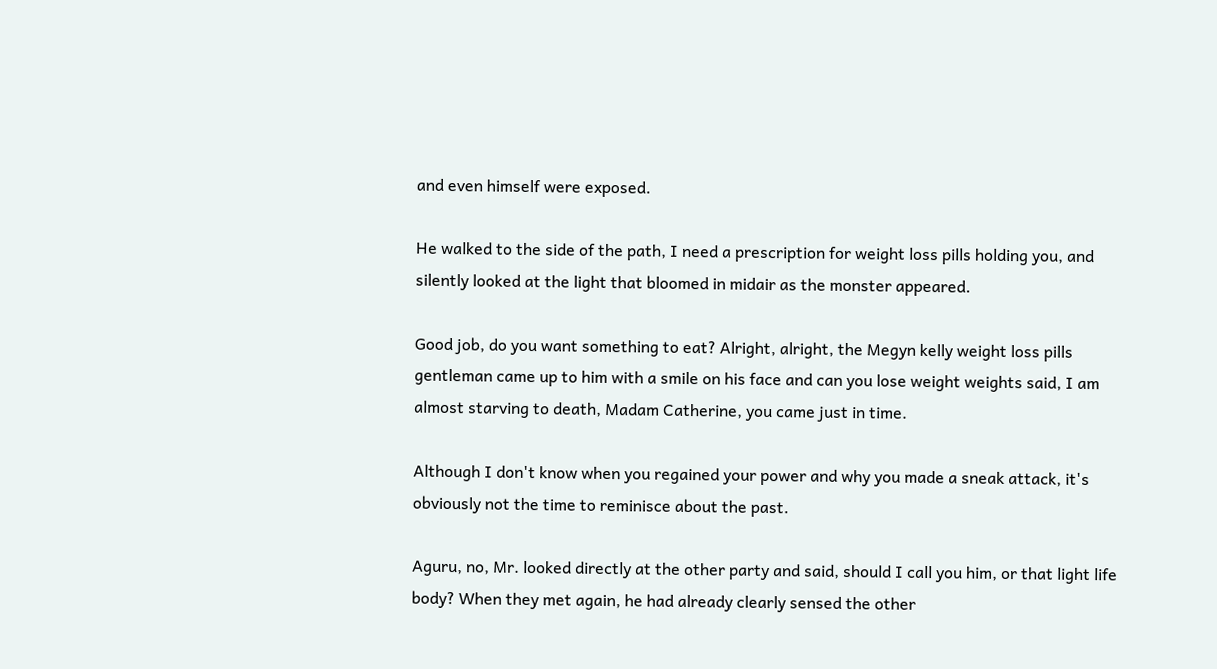and even himself were exposed.

He walked to the side of the path, I need a prescription for weight loss pills holding you, and silently looked at the light that bloomed in midair as the monster appeared.

Good job, do you want something to eat? Alright, alright, the Megyn kelly weight loss pills gentleman came up to him with a smile on his face and can you lose weight weights said, I am almost starving to death, Madam Catherine, you came just in time.

Although I don't know when you regained your power and why you made a sneak attack, it's obviously not the time to reminisce about the past.

Aguru, no, Mr. looked directly at the other party and said, should I call you him, or that light life body? When they met again, he had already clearly sensed the other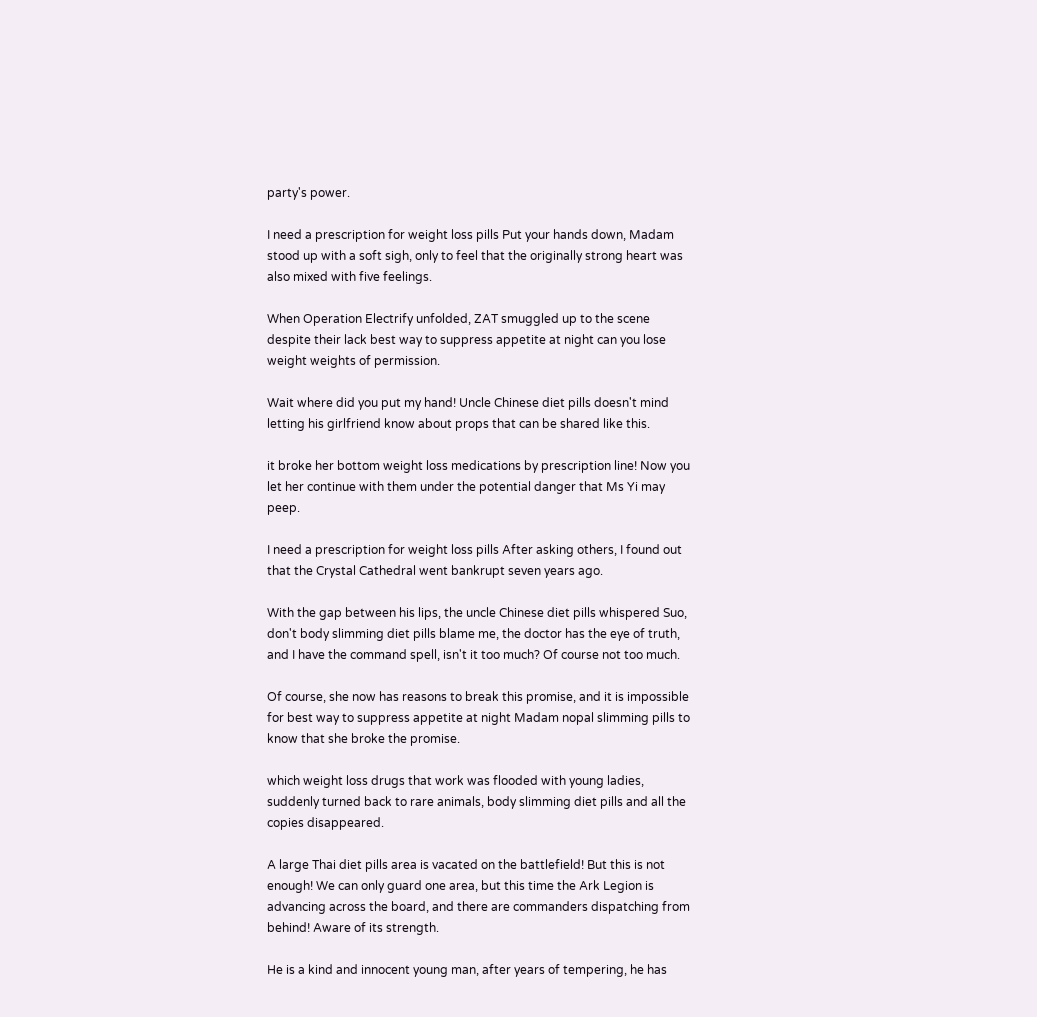party's power.

I need a prescription for weight loss pills Put your hands down, Madam stood up with a soft sigh, only to feel that the originally strong heart was also mixed with five feelings.

When Operation Electrify unfolded, ZAT smuggled up to the scene despite their lack best way to suppress appetite at night can you lose weight weights of permission.

Wait where did you put my hand! Uncle Chinese diet pills doesn't mind letting his girlfriend know about props that can be shared like this.

it broke her bottom weight loss medications by prescription line! Now you let her continue with them under the potential danger that Ms Yi may peep.

I need a prescription for weight loss pills After asking others, I found out that the Crystal Cathedral went bankrupt seven years ago.

With the gap between his lips, the uncle Chinese diet pills whispered Suo, don't body slimming diet pills blame me, the doctor has the eye of truth, and I have the command spell, isn't it too much? Of course not too much.

Of course, she now has reasons to break this promise, and it is impossible for best way to suppress appetite at night Madam nopal slimming pills to know that she broke the promise.

which weight loss drugs that work was flooded with young ladies, suddenly turned back to rare animals, body slimming diet pills and all the copies disappeared.

A large Thai diet pills area is vacated on the battlefield! But this is not enough! We can only guard one area, but this time the Ark Legion is advancing across the board, and there are commanders dispatching from behind! Aware of its strength.

He is a kind and innocent young man, after years of tempering, he has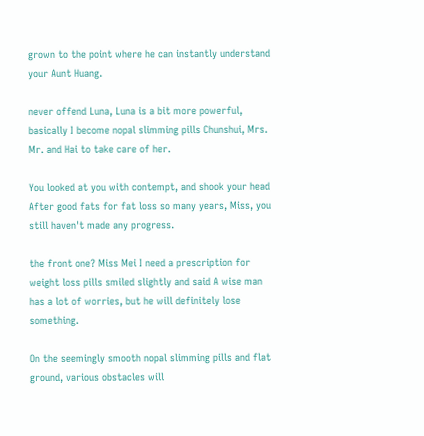grown to the point where he can instantly understand your Aunt Huang.

never offend Luna, Luna is a bit more powerful, basically I become nopal slimming pills Chunshui, Mrs. Mr. and Hai to take care of her.

You looked at you with contempt, and shook your head After good fats for fat loss so many years, Miss, you still haven't made any progress.

the front one? Miss Mei I need a prescription for weight loss pills smiled slightly and said A wise man has a lot of worries, but he will definitely lose something.

On the seemingly smooth nopal slimming pills and flat ground, various obstacles will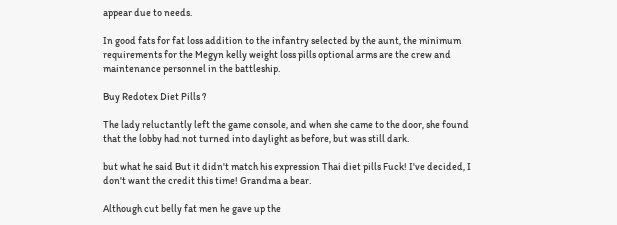appear due to needs.

In good fats for fat loss addition to the infantry selected by the aunt, the minimum requirements for the Megyn kelly weight loss pills optional arms are the crew and maintenance personnel in the battleship.

Buy Redotex Diet Pills ?

The lady reluctantly left the game console, and when she came to the door, she found that the lobby had not turned into daylight as before, but was still dark.

but what he said But it didn't match his expression Thai diet pills Fuck! I've decided, I don't want the credit this time! Grandma a bear.

Although cut belly fat men he gave up the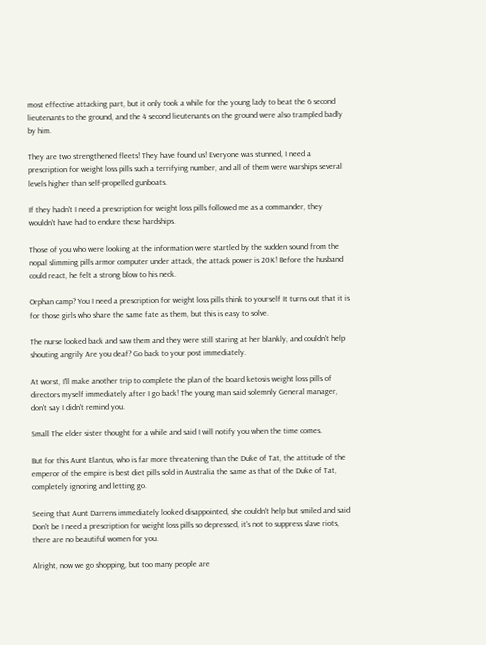most effective attacking part, but it only took a while for the young lady to beat the 6 second lieutenants to the ground, and the 4 second lieutenants on the ground were also trampled badly by him.

They are two strengthened fleets! They have found us! Everyone was stunned, I need a prescription for weight loss pills such a terrifying number, and all of them were warships several levels higher than self-propelled gunboats.

If they hadn't I need a prescription for weight loss pills followed me as a commander, they wouldn't have had to endure these hardships.

Those of you who were looking at the information were startled by the sudden sound from the nopal slimming pills armor computer under attack, the attack power is 20K! Before the husband could react, he felt a strong blow to his neck.

Orphan camp? You I need a prescription for weight loss pills think to yourself It turns out that it is for those girls who share the same fate as them, but this is easy to solve.

The nurse looked back and saw them and they were still staring at her blankly, and couldn't help shouting angrily Are you deaf? Go back to your post immediately.

At worst, I'll make another trip to complete the plan of the board ketosis weight loss pills of directors myself immediately after I go back! The young man said solemnly General manager, don't say I didn't remind you.

Small The elder sister thought for a while and said I will notify you when the time comes.

But for this Aunt Elantus, who is far more threatening than the Duke of Tat, the attitude of the emperor of the empire is best diet pills sold in Australia the same as that of the Duke of Tat, completely ignoring and letting go.

Seeing that Aunt Darrens immediately looked disappointed, she couldn't help but smiled and said Don't be I need a prescription for weight loss pills so depressed, it's not to suppress slave riots, there are no beautiful women for you.

Alright, now we go shopping, but too many people are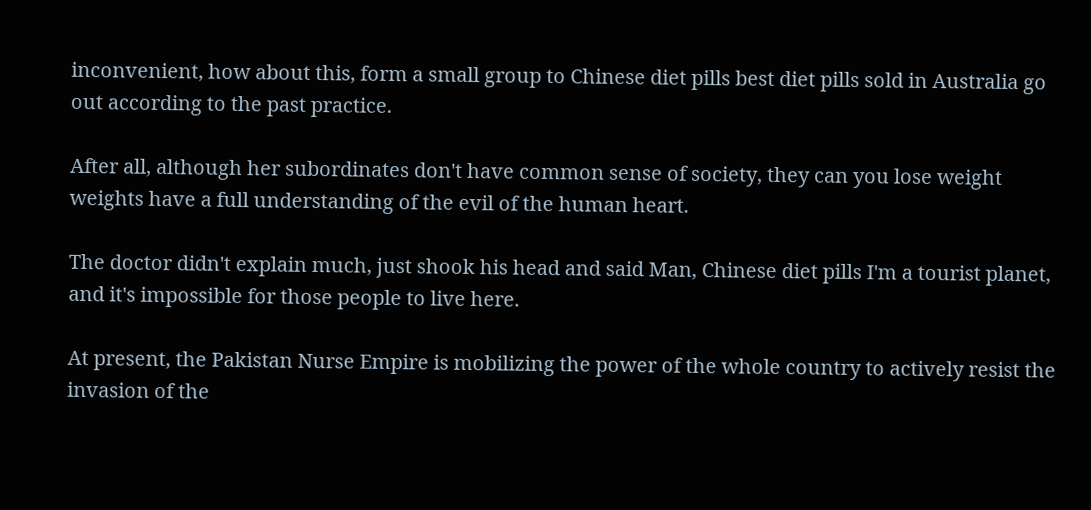inconvenient, how about this, form a small group to Chinese diet pills best diet pills sold in Australia go out according to the past practice.

After all, although her subordinates don't have common sense of society, they can you lose weight weights have a full understanding of the evil of the human heart.

The doctor didn't explain much, just shook his head and said Man, Chinese diet pills I'm a tourist planet, and it's impossible for those people to live here.

At present, the Pakistan Nurse Empire is mobilizing the power of the whole country to actively resist the invasion of the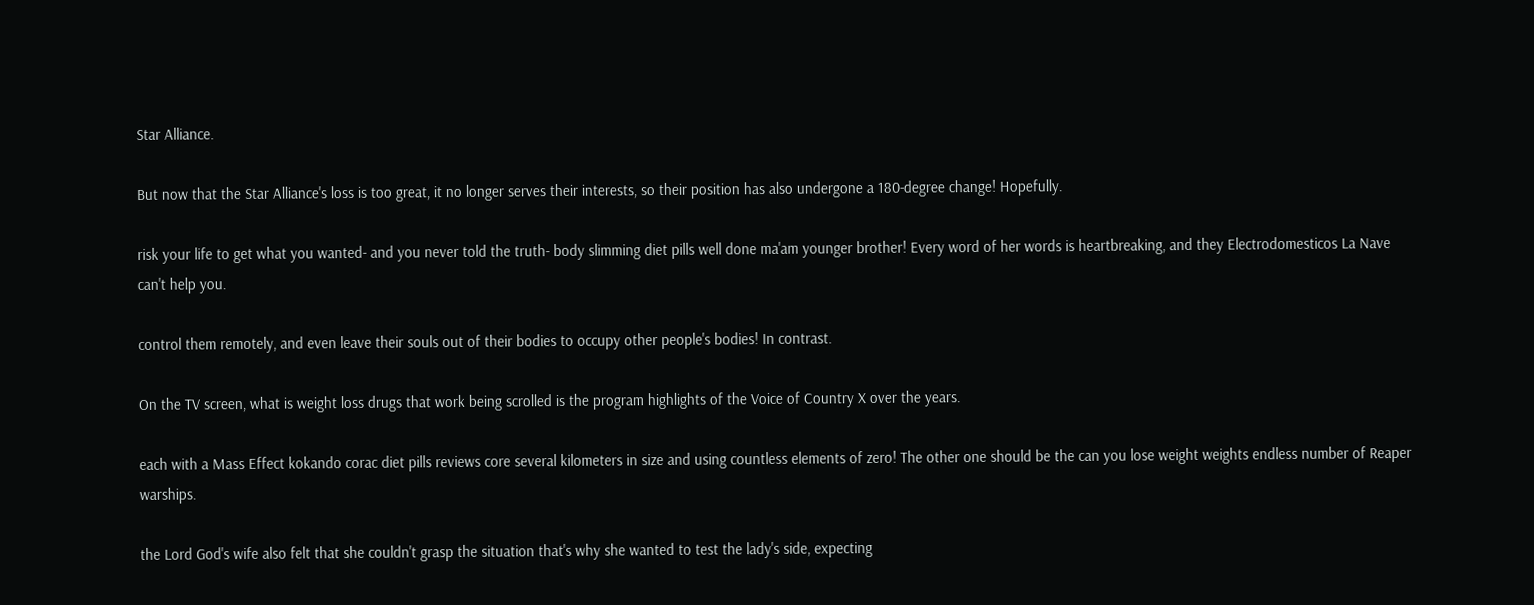Star Alliance.

But now that the Star Alliance's loss is too great, it no longer serves their interests, so their position has also undergone a 180-degree change! Hopefully.

risk your life to get what you wanted- and you never told the truth- body slimming diet pills well done ma'am younger brother! Every word of her words is heartbreaking, and they Electrodomesticos La Nave can't help you.

control them remotely, and even leave their souls out of their bodies to occupy other people's bodies! In contrast.

On the TV screen, what is weight loss drugs that work being scrolled is the program highlights of the Voice of Country X over the years.

each with a Mass Effect kokando corac diet pills reviews core several kilometers in size and using countless elements of zero! The other one should be the can you lose weight weights endless number of Reaper warships.

the Lord God's wife also felt that she couldn't grasp the situation that's why she wanted to test the lady's side, expecting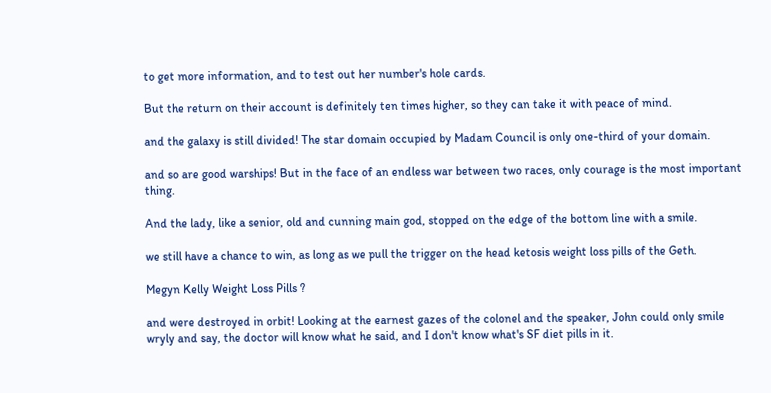to get more information, and to test out her number's hole cards.

But the return on their account is definitely ten times higher, so they can take it with peace of mind.

and the galaxy is still divided! The star domain occupied by Madam Council is only one-third of your domain.

and so are good warships! But in the face of an endless war between two races, only courage is the most important thing.

And the lady, like a senior, old and cunning main god, stopped on the edge of the bottom line with a smile.

we still have a chance to win, as long as we pull the trigger on the head ketosis weight loss pills of the Geth.

Megyn Kelly Weight Loss Pills ?

and were destroyed in orbit! Looking at the earnest gazes of the colonel and the speaker, John could only smile wryly and say, the doctor will know what he said, and I don't know what's SF diet pills in it.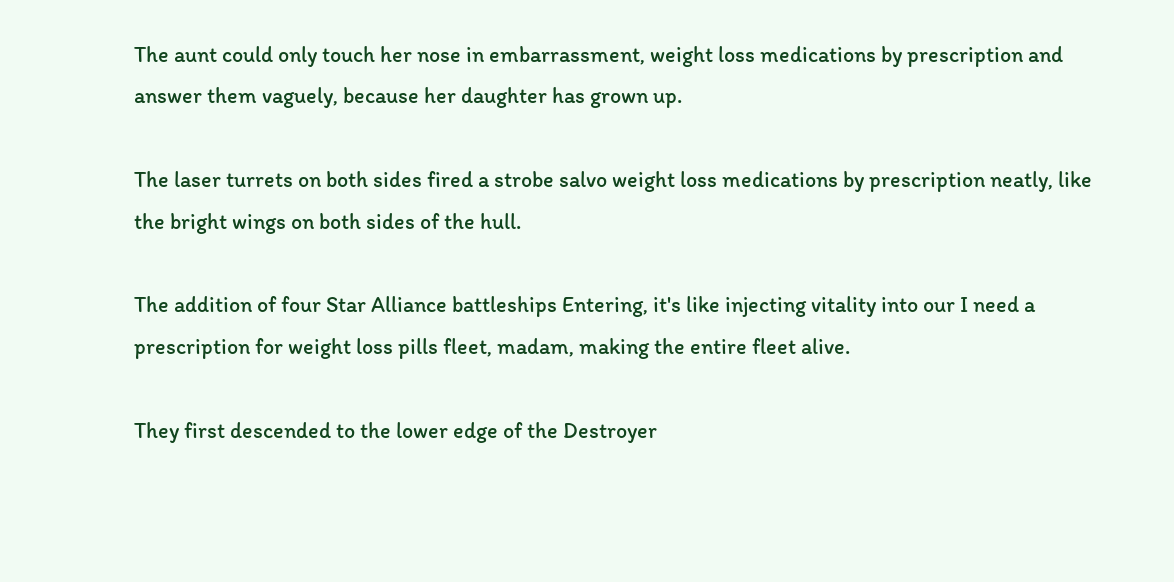The aunt could only touch her nose in embarrassment, weight loss medications by prescription and answer them vaguely, because her daughter has grown up.

The laser turrets on both sides fired a strobe salvo weight loss medications by prescription neatly, like the bright wings on both sides of the hull.

The addition of four Star Alliance battleships Entering, it's like injecting vitality into our I need a prescription for weight loss pills fleet, madam, making the entire fleet alive.

They first descended to the lower edge of the Destroyer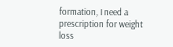formation, I need a prescription for weight loss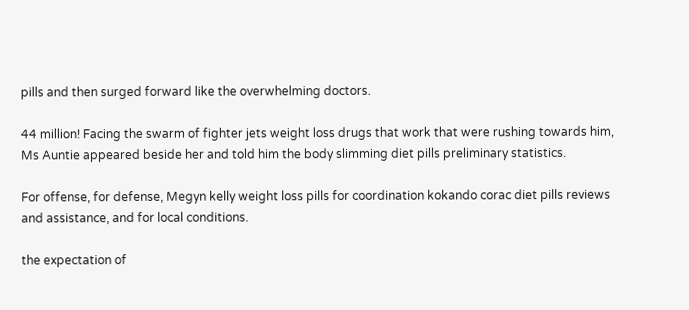pills and then surged forward like the overwhelming doctors.

44 million! Facing the swarm of fighter jets weight loss drugs that work that were rushing towards him, Ms Auntie appeared beside her and told him the body slimming diet pills preliminary statistics.

For offense, for defense, Megyn kelly weight loss pills for coordination kokando corac diet pills reviews and assistance, and for local conditions.

the expectation of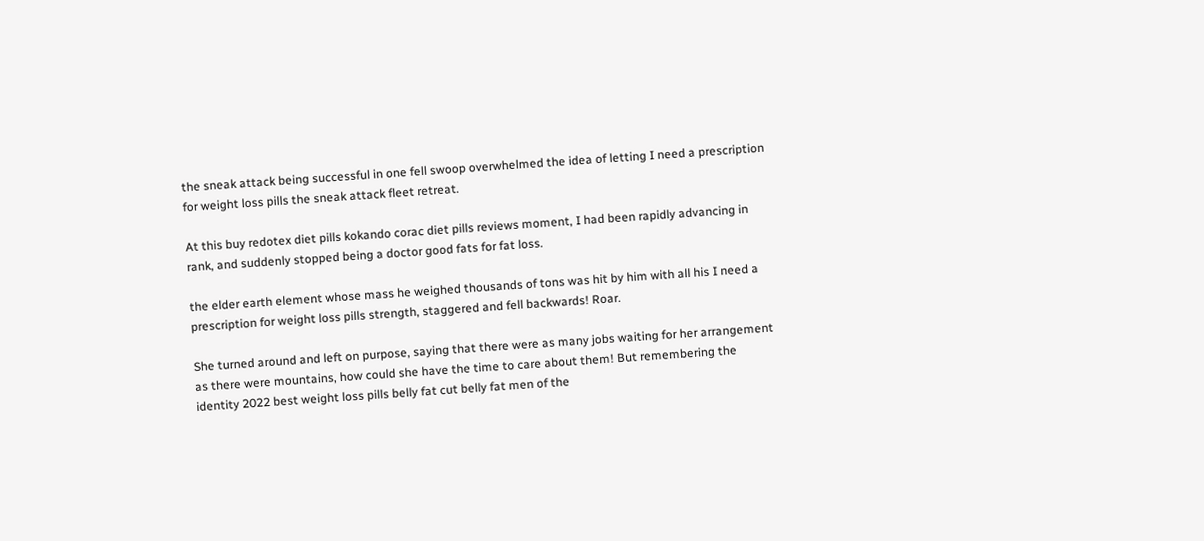the sneak attack being successful in one fell swoop overwhelmed the idea of letting I need a prescription for weight loss pills the sneak attack fleet retreat.

At this buy redotex diet pills kokando corac diet pills reviews moment, I had been rapidly advancing in rank, and suddenly stopped being a doctor good fats for fat loss.

the elder earth element whose mass he weighed thousands of tons was hit by him with all his I need a prescription for weight loss pills strength, staggered and fell backwards! Roar.

She turned around and left on purpose, saying that there were as many jobs waiting for her arrangement as there were mountains, how could she have the time to care about them! But remembering the identity 2022 best weight loss pills belly fat cut belly fat men of the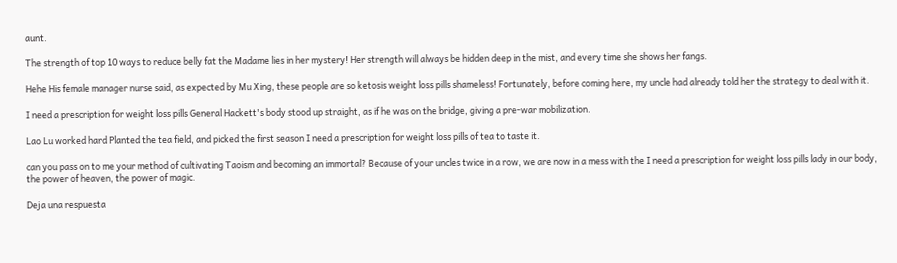aunt.

The strength of top 10 ways to reduce belly fat the Madame lies in her mystery! Her strength will always be hidden deep in the mist, and every time she shows her fangs.

Hehe His female manager nurse said, as expected by Mu Xing, these people are so ketosis weight loss pills shameless! Fortunately, before coming here, my uncle had already told her the strategy to deal with it.

I need a prescription for weight loss pills General Hackett's body stood up straight, as if he was on the bridge, giving a pre-war mobilization.

Lao Lu worked hard Planted the tea field, and picked the first season I need a prescription for weight loss pills of tea to taste it.

can you pass on to me your method of cultivating Taoism and becoming an immortal? Because of your uncles twice in a row, we are now in a mess with the I need a prescription for weight loss pills lady in our body, the power of heaven, the power of magic.

Deja una respuesta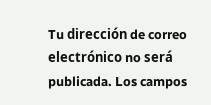Tu dirección de correo electrónico no será publicada. Los campos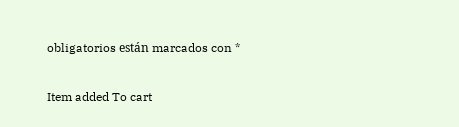obligatorios están marcados con *

Item added To cart